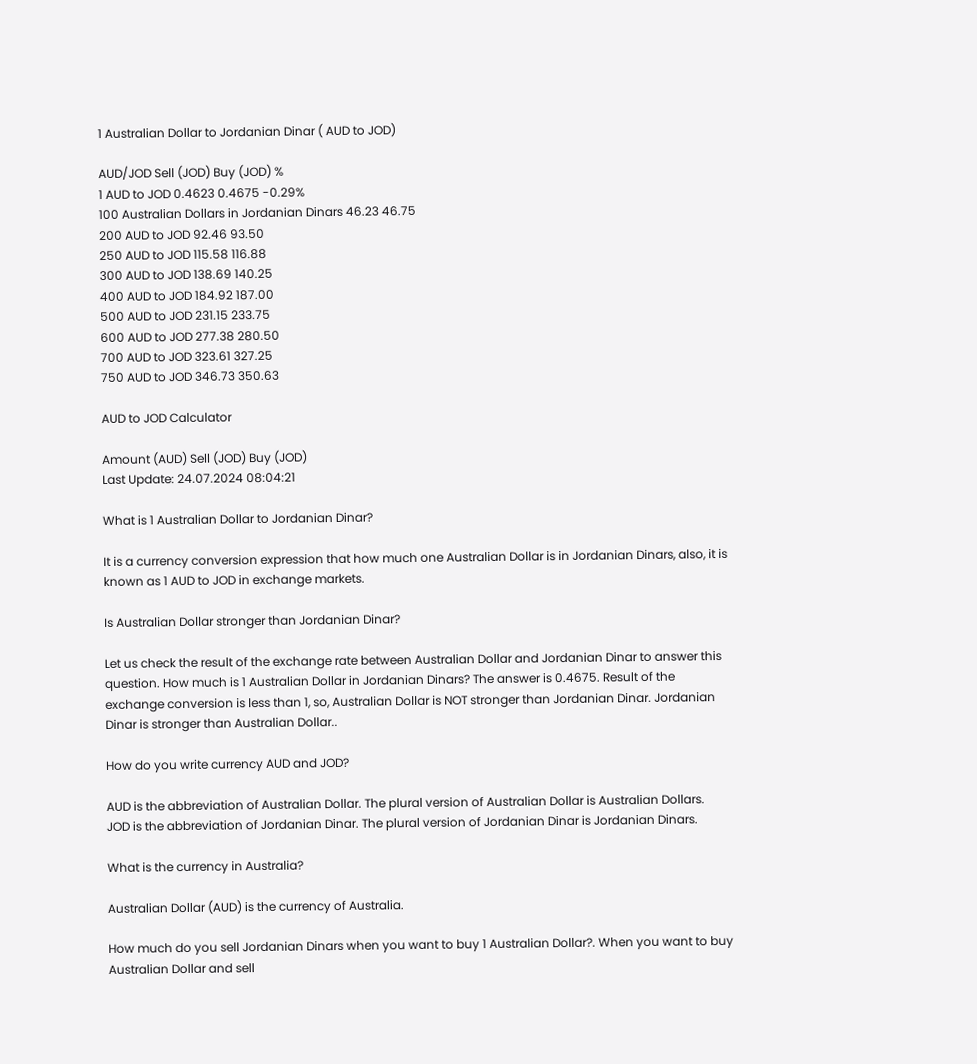1 Australian Dollar to Jordanian Dinar ( AUD to JOD)

AUD/JOD Sell (JOD) Buy (JOD) %
1 AUD to JOD 0.4623 0.4675 -0.29%
100 Australian Dollars in Jordanian Dinars 46.23 46.75
200 AUD to JOD 92.46 93.50
250 AUD to JOD 115.58 116.88
300 AUD to JOD 138.69 140.25
400 AUD to JOD 184.92 187.00
500 AUD to JOD 231.15 233.75
600 AUD to JOD 277.38 280.50
700 AUD to JOD 323.61 327.25
750 AUD to JOD 346.73 350.63

AUD to JOD Calculator

Amount (AUD) Sell (JOD) Buy (JOD)
Last Update: 24.07.2024 08:04:21

What is 1 Australian Dollar to Jordanian Dinar?

It is a currency conversion expression that how much one Australian Dollar is in Jordanian Dinars, also, it is known as 1 AUD to JOD in exchange markets.

Is Australian Dollar stronger than Jordanian Dinar?

Let us check the result of the exchange rate between Australian Dollar and Jordanian Dinar to answer this question. How much is 1 Australian Dollar in Jordanian Dinars? The answer is 0.4675. Result of the exchange conversion is less than 1, so, Australian Dollar is NOT stronger than Jordanian Dinar. Jordanian Dinar is stronger than Australian Dollar..

How do you write currency AUD and JOD?

AUD is the abbreviation of Australian Dollar. The plural version of Australian Dollar is Australian Dollars.
JOD is the abbreviation of Jordanian Dinar. The plural version of Jordanian Dinar is Jordanian Dinars.

What is the currency in Australia?

Australian Dollar (AUD) is the currency of Australia.

How much do you sell Jordanian Dinars when you want to buy 1 Australian Dollar?. When you want to buy Australian Dollar and sell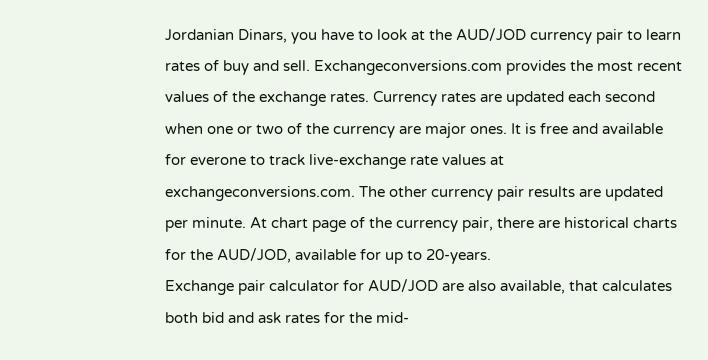Jordanian Dinars, you have to look at the AUD/JOD currency pair to learn rates of buy and sell. Exchangeconversions.com provides the most recent values of the exchange rates. Currency rates are updated each second when one or two of the currency are major ones. It is free and available for everone to track live-exchange rate values at exchangeconversions.com. The other currency pair results are updated per minute. At chart page of the currency pair, there are historical charts for the AUD/JOD, available for up to 20-years.
Exchange pair calculator for AUD/JOD are also available, that calculates both bid and ask rates for the mid-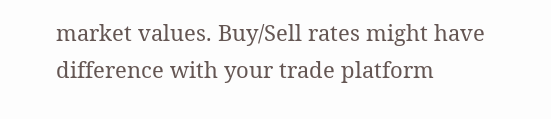market values. Buy/Sell rates might have difference with your trade platform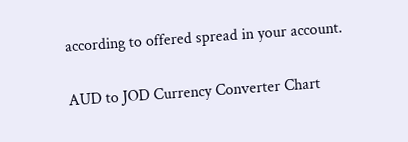according to offered spread in your account.


AUD to JOD Currency Converter Chart